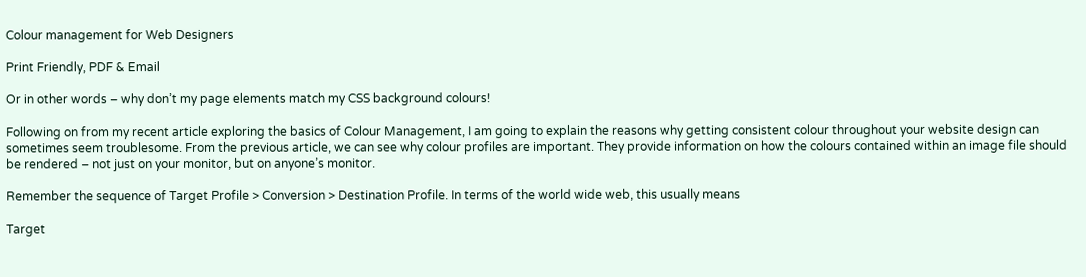Colour management for Web Designers

Print Friendly, PDF & Email

Or in other words – why don’t my page elements match my CSS background colours!

Following on from my recent article exploring the basics of Colour Management, I am going to explain the reasons why getting consistent colour throughout your website design can sometimes seem troublesome. From the previous article, we can see why colour profiles are important. They provide information on how the colours contained within an image file should be rendered – not just on your monitor, but on anyone’s monitor.

Remember the sequence of Target Profile > Conversion > Destination Profile. In terms of the world wide web, this usually means

Target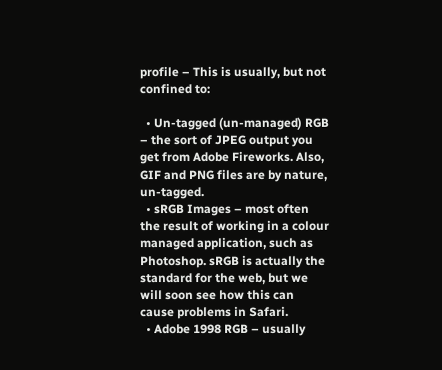profile – This is usually, but not confined to:

  • Un-tagged (un-managed) RGB – the sort of JPEG output you get from Adobe Fireworks. Also, GIF and PNG files are by nature, un-tagged.
  • sRGB Images – most often the result of working in a colour managed application, such as Photoshop. sRGB is actually the standard for the web, but we will soon see how this can cause problems in Safari.
  • Adobe 1998 RGB – usually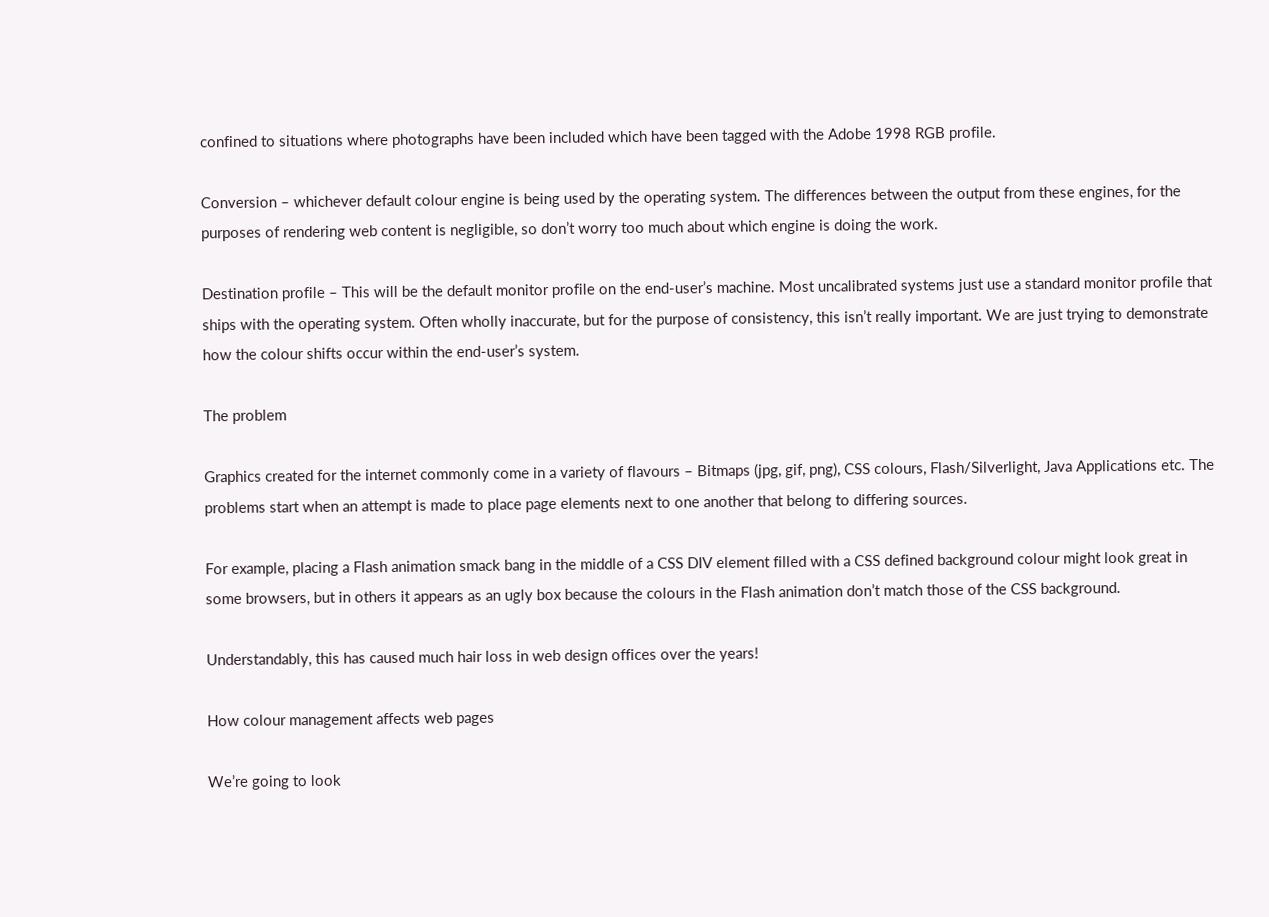confined to situations where photographs have been included which have been tagged with the Adobe 1998 RGB profile.

Conversion – whichever default colour engine is being used by the operating system. The differences between the output from these engines, for the purposes of rendering web content is negligible, so don’t worry too much about which engine is doing the work.

Destination profile – This will be the default monitor profile on the end-user’s machine. Most uncalibrated systems just use a standard monitor profile that ships with the operating system. Often wholly inaccurate, but for the purpose of consistency, this isn’t really important. We are just trying to demonstrate how the colour shifts occur within the end-user’s system.

The problem

Graphics created for the internet commonly come in a variety of flavours – Bitmaps (jpg, gif, png), CSS colours, Flash/Silverlight, Java Applications etc. The problems start when an attempt is made to place page elements next to one another that belong to differing sources.

For example, placing a Flash animation smack bang in the middle of a CSS DIV element filled with a CSS defined background colour might look great in some browsers, but in others it appears as an ugly box because the colours in the Flash animation don’t match those of the CSS background.

Understandably, this has caused much hair loss in web design offices over the years!

How colour management affects web pages

We’re going to look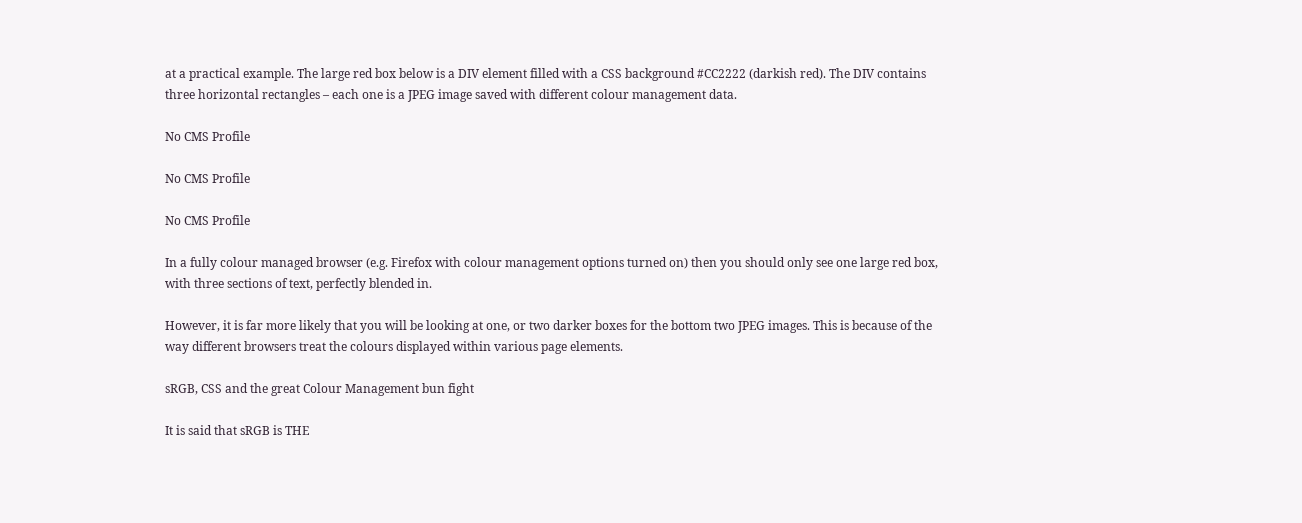at a practical example. The large red box below is a DIV element filled with a CSS background #CC2222 (darkish red). The DIV contains three horizontal rectangles – each one is a JPEG image saved with different colour management data.

No CMS Profile

No CMS Profile

No CMS Profile

In a fully colour managed browser (e.g. Firefox with colour management options turned on) then you should only see one large red box, with three sections of text, perfectly blended in.

However, it is far more likely that you will be looking at one, or two darker boxes for the bottom two JPEG images. This is because of the way different browsers treat the colours displayed within various page elements.

sRGB, CSS and the great Colour Management bun fight

It is said that sRGB is THE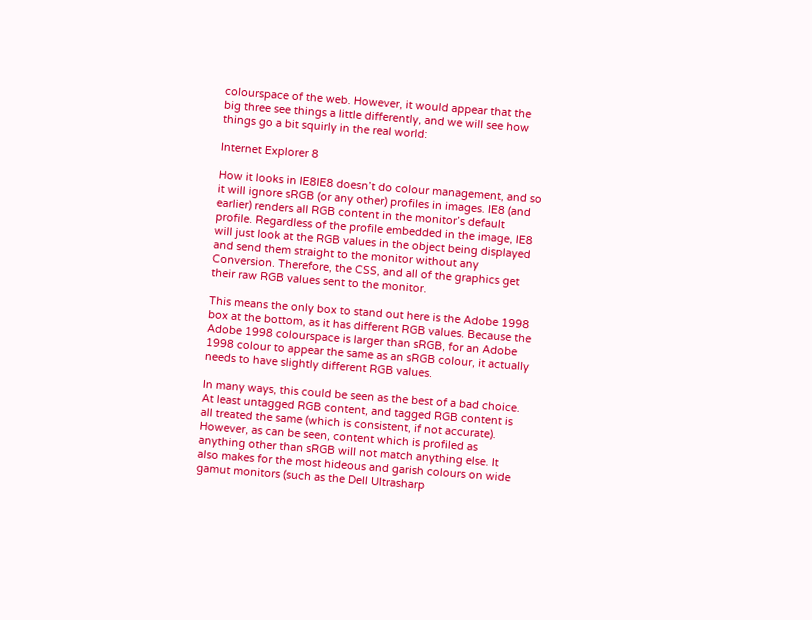colourspace of the web. However, it would appear that the big three see things a little differently, and we will see how things go a bit squirly in the real world:

Internet Explorer 8

How it looks in IE8IE8 doesn’t do colour management, and so it will ignore sRGB (or any other) profiles in images. IE8 (and earlier) renders all RGB content in the monitor’s default profile. Regardless of the profile embedded in the image, IE8 will just look at the RGB values in the object being displayed and send them straight to the monitor without any Conversion. Therefore, the CSS, and all of the graphics get their raw RGB values sent to the monitor.

This means the only box to stand out here is the Adobe 1998 box at the bottom, as it has different RGB values. Because the Adobe 1998 colourspace is larger than sRGB, for an Adobe 1998 colour to appear the same as an sRGB colour, it actually needs to have slightly different RGB values.

In many ways, this could be seen as the best of a bad choice. At least untagged RGB content, and tagged RGB content is all treated the same (which is consistent, if not accurate). However, as can be seen, content which is profiled as anything other than sRGB will not match anything else. It also makes for the most hideous and garish colours on wide gamut monitors (such as the Dell Ultrasharp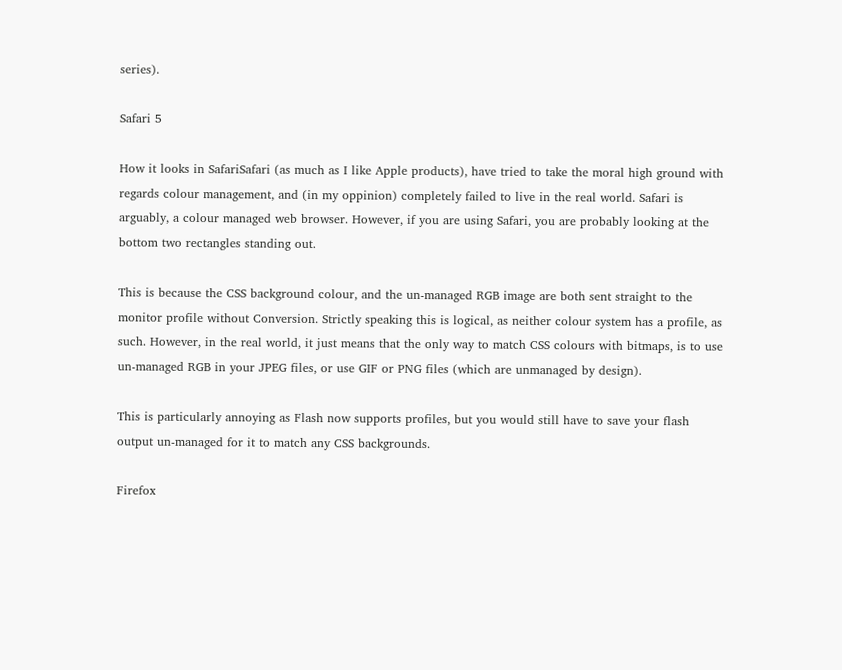series).

Safari 5

How it looks in SafariSafari (as much as I like Apple products), have tried to take the moral high ground with regards colour management, and (in my oppinion) completely failed to live in the real world. Safari is arguably, a colour managed web browser. However, if you are using Safari, you are probably looking at the bottom two rectangles standing out.

This is because the CSS background colour, and the un-managed RGB image are both sent straight to the monitor profile without Conversion. Strictly speaking this is logical, as neither colour system has a profile, as such. However, in the real world, it just means that the only way to match CSS colours with bitmaps, is to use un-managed RGB in your JPEG files, or use GIF or PNG files (which are unmanaged by design).

This is particularly annoying as Flash now supports profiles, but you would still have to save your flash output un-managed for it to match any CSS backgrounds.

Firefox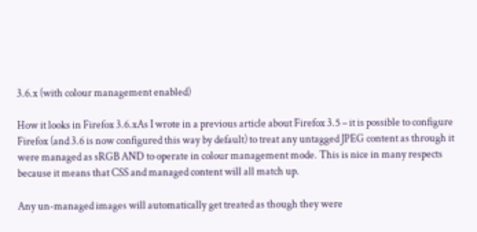3.6.x (with colour management enabled)

How it looks in Firefox 3.6.xAs I wrote in a previous article about Firefox 3.5 – it is possible to configure Firefox (and 3.6 is now configured this way by default) to treat any untagged JPEG content as through it were managed as sRGB AND to operate in colour management mode. This is nice in many respects because it means that CSS and managed content will all match up.

Any un-managed images will automatically get treated as though they were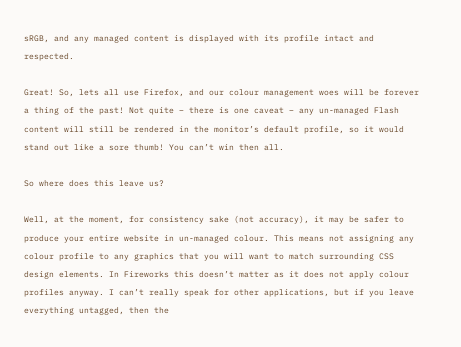sRGB, and any managed content is displayed with its profile intact and respected.

Great! So, lets all use Firefox, and our colour management woes will be forever a thing of the past! Not quite – there is one caveat – any un-managed Flash content will still be rendered in the monitor’s default profile, so it would stand out like a sore thumb! You can’t win then all.

So where does this leave us?

Well, at the moment, for consistency sake (not accuracy), it may be safer to produce your entire website in un-managed colour. This means not assigning any colour profile to any graphics that you will want to match surrounding CSS design elements. In Fireworks this doesn’t matter as it does not apply colour profiles anyway. I can’t really speak for other applications, but if you leave everything untagged, then the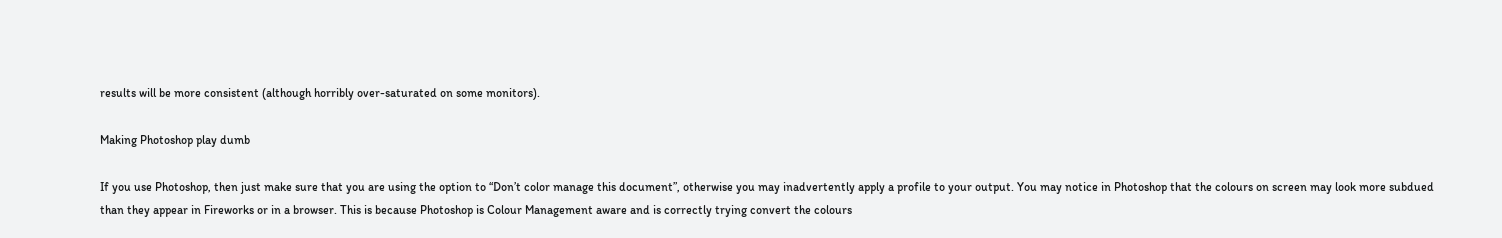results will be more consistent (although horribly over-saturated on some monitors).

Making Photoshop play dumb

If you use Photoshop, then just make sure that you are using the option to “Don’t color manage this document”, otherwise you may inadvertently apply a profile to your output. You may notice in Photoshop that the colours on screen may look more subdued than they appear in Fireworks or in a browser. This is because Photoshop is Colour Management aware and is correctly trying convert the colours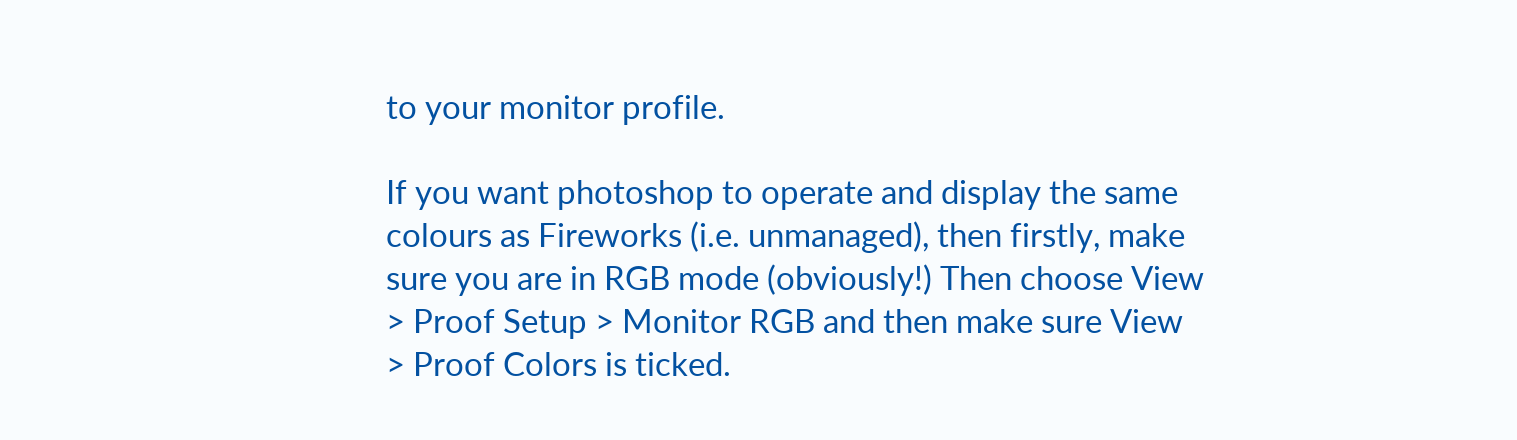to your monitor profile.

If you want photoshop to operate and display the same colours as Fireworks (i.e. unmanaged), then firstly, make sure you are in RGB mode (obviously!) Then choose View > Proof Setup > Monitor RGB and then make sure View > Proof Colors is ticked.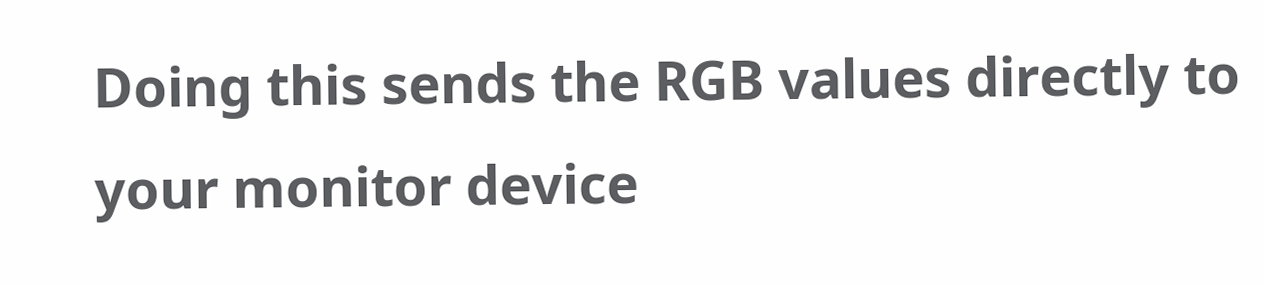Doing this sends the RGB values directly to your monitor device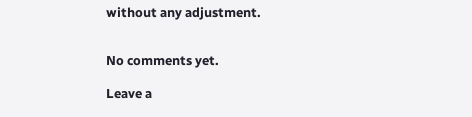without any adjustment.


No comments yet.

Leave a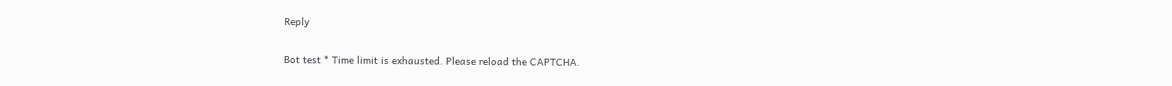Reply

Bot test * Time limit is exhausted. Please reload the CAPTCHA.